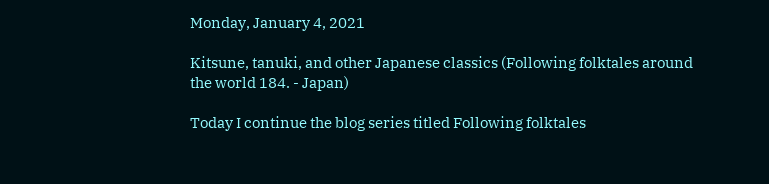Monday, January 4, 2021

Kitsune, tanuki, and other Japanese classics (Following folktales around the world 184. - Japan)

Today I continue the blog series titled Following folktales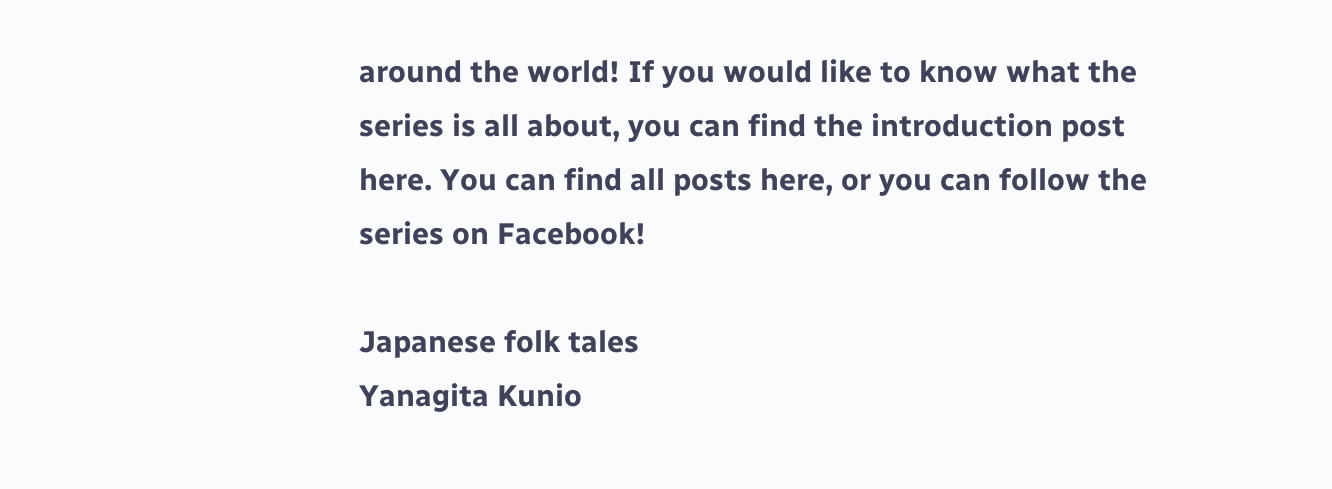around the world! If you would like to know what the series is all about, you can find the introduction post here. You can find all posts here, or you can follow the series on Facebook!

Japanese folk tales
Yanagita Kunio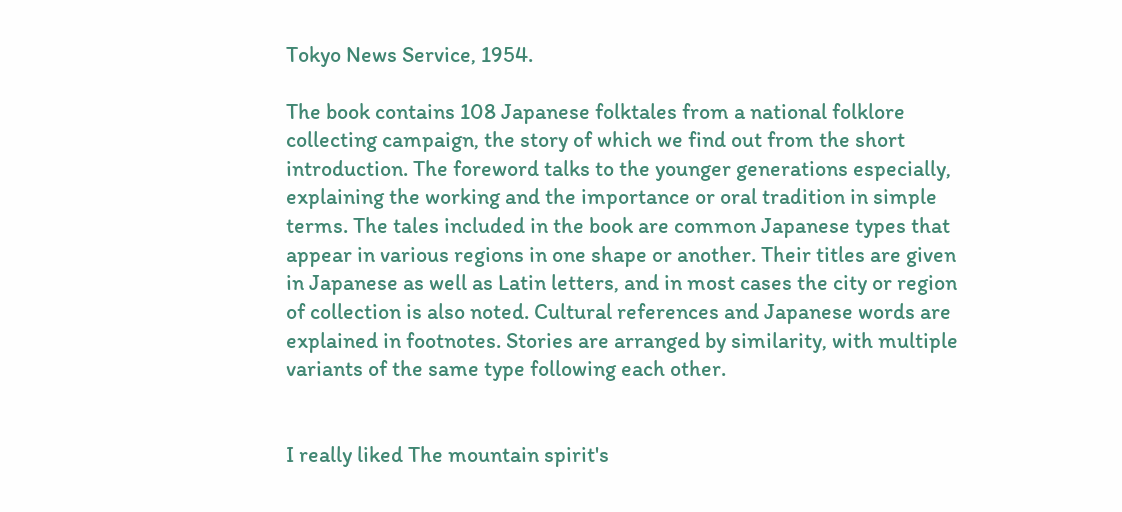Tokyo News Service, 1954.

The book contains 108 Japanese folktales from a national folklore collecting campaign, the story of which we find out from the short introduction. The foreword talks to the younger generations especially, explaining the working and the importance or oral tradition in simple terms. The tales included in the book are common Japanese types that appear in various regions in one shape or another. Their titles are given in Japanese as well as Latin letters, and in most cases the city or region of collection is also noted. Cultural references and Japanese words are explained in footnotes. Stories are arranged by similarity, with multiple variants of the same type following each other.


I really liked The mountain spirit's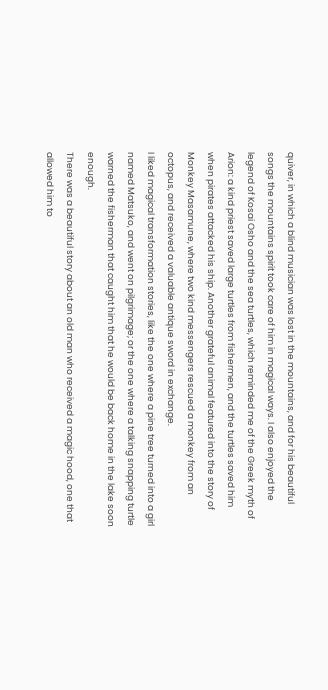quiver, in which a blind musician was lost in the mountains, and for his beautiful songs the mountains spirit took care of him in magical ways. I also enjoyed the legend of Kosai Osho and the sea turtles, which reminded me of the Greek myth of Arion: a kind priest saved large turtles from fishermen, and the turtles saved him when pirates attacked his ship. Another grateful animal featured into the story of Monkey Masamune, where two kind messengers rescued a monkey from an octopus, and received a valuable antique sword in exchange.
I liked magical transformation stories, like the one where a pine tree turned into a girl named Matsuko, and went on pilgrimage; or the one where a talking snapping turtle warned the fisherman that caught him that he would be back home in the lake soon enough.
There was a beautiful story about an old man who received a magic hood, one that allowed him to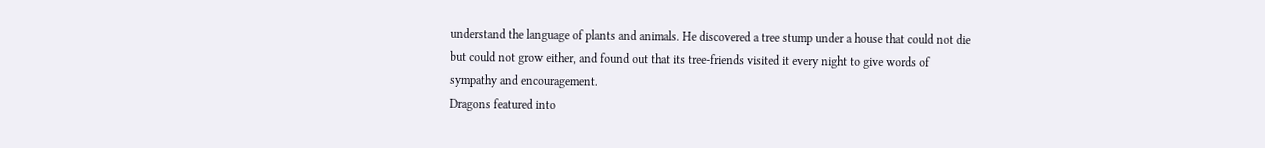understand the language of plants and animals. He discovered a tree stump under a house that could not die but could not grow either, and found out that its tree-friends visited it every night to give words of sympathy and encouragement.
Dragons featured into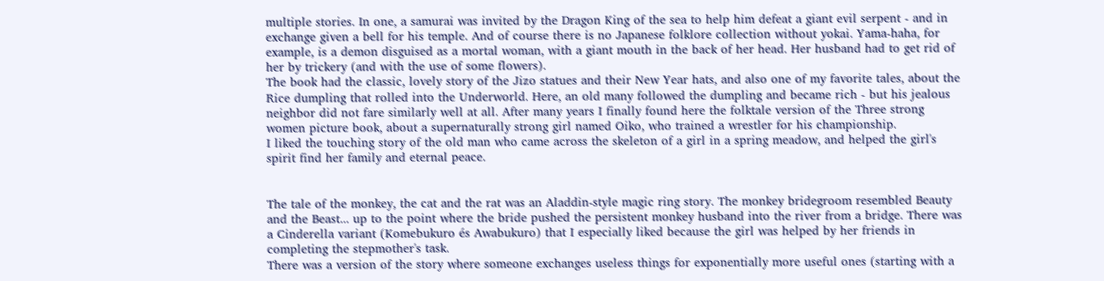multiple stories. In one, a samurai was invited by the Dragon King of the sea to help him defeat a giant evil serpent - and in exchange given a bell for his temple. And of course there is no Japanese folklore collection without yokai. Yama-haha, for example, is a demon disguised as a mortal woman, with a giant mouth in the back of her head. Her husband had to get rid of her by trickery (and with the use of some flowers).
The book had the classic, lovely story of the Jizo statues and their New Year hats, and also one of my favorite tales, about the Rice dumpling that rolled into the Underworld. Here, an old many followed the dumpling and became rich - but his jealous neighbor did not fare similarly well at all. After many years I finally found here the folktale version of the Three strong women picture book, about a supernaturally strong girl named Oiko, who trained a wrestler for his championship.
I liked the touching story of the old man who came across the skeleton of a girl in a spring meadow, and helped the girl's spirit find her family and eternal peace.


The tale of the monkey, the cat and the rat was an Aladdin-style magic ring story. The monkey bridegroom resembled Beauty and the Beast... up to the point where the bride pushed the persistent monkey husband into the river from a bridge. There was a Cinderella variant (Komebukuro és Awabukuro) that I especially liked because the girl was helped by her friends in completing the stepmother's task.
There was a version of the story where someone exchanges useless things for exponentially more useful ones (starting with a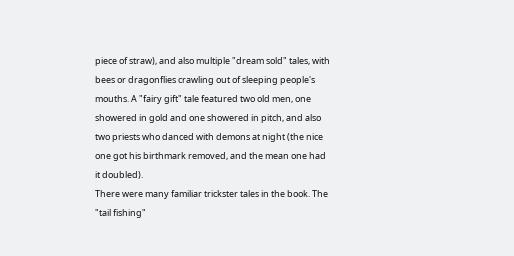piece of straw), and also multiple "dream sold" tales, with bees or dragonflies crawling out of sleeping people's mouths. A "fairy gift" tale featured two old men, one showered in gold and one showered in pitch, and also two priests who danced with demons at night (the nice one got his birthmark removed, and the mean one had it doubled).
There were many familiar trickster tales in the book. The "tail fishing"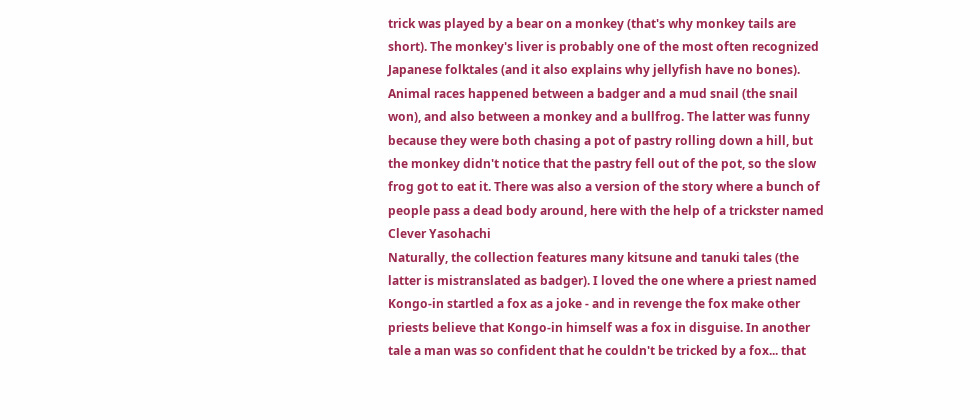trick was played by a bear on a monkey (that's why monkey tails are short). The monkey's liver is probably one of the most often recognized Japanese folktales (and it also explains why jellyfish have no bones). Animal races happened between a badger and a mud snail (the snail won), and also between a monkey and a bullfrog. The latter was funny because they were both chasing a pot of pastry rolling down a hill, but the monkey didn't notice that the pastry fell out of the pot, so the slow frog got to eat it. There was also a version of the story where a bunch of people pass a dead body around, here with the help of a trickster named Clever Yasohachi
Naturally, the collection features many kitsune and tanuki tales (the latter is mistranslated as badger). I loved the one where a priest named Kongo-in startled a fox as a joke - and in revenge the fox make other priests believe that Kongo-in himself was a fox in disguise. In another tale a man was so confident that he couldn't be tricked by a fox... that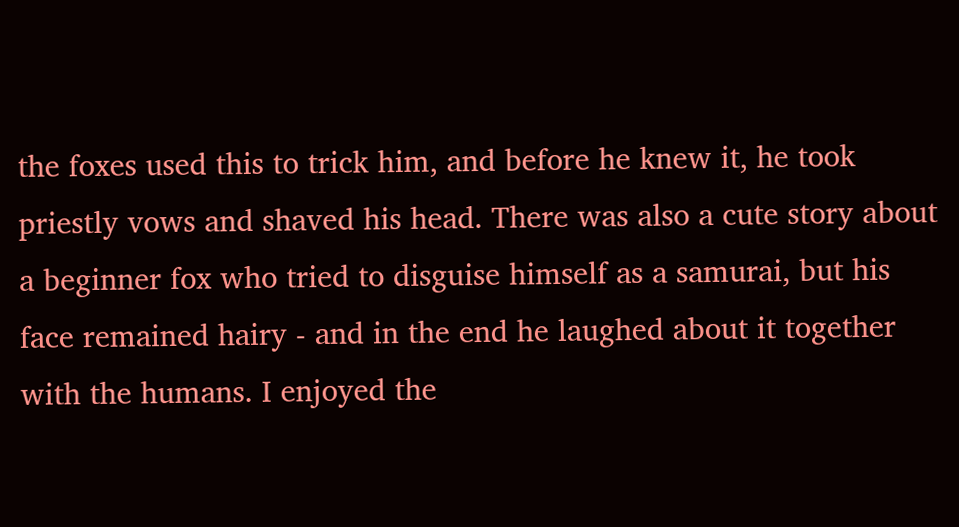the foxes used this to trick him, and before he knew it, he took priestly vows and shaved his head. There was also a cute story about a beginner fox who tried to disguise himself as a samurai, but his face remained hairy - and in the end he laughed about it together with the humans. I enjoyed the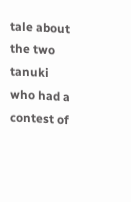tale about the two tanuki who had a contest of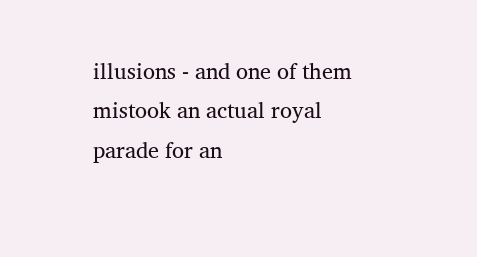illusions - and one of them mistook an actual royal parade for an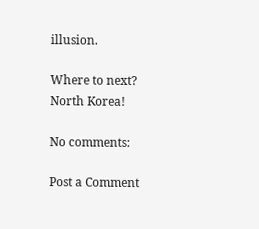illusion.

Where to next?
North Korea!

No comments:

Post a Comment